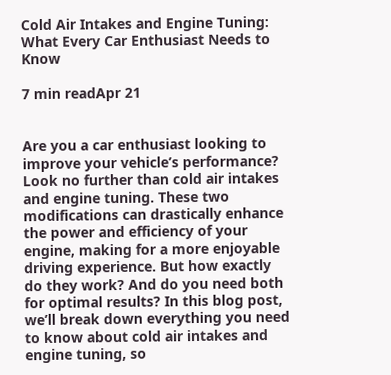Cold Air Intakes and Engine Tuning: What Every Car Enthusiast Needs to Know

7 min readApr 21


Are you a car enthusiast looking to improve your vehicle’s performance? Look no further than cold air intakes and engine tuning. These two modifications can drastically enhance the power and efficiency of your engine, making for a more enjoyable driving experience. But how exactly do they work? And do you need both for optimal results? In this blog post, we’ll break down everything you need to know about cold air intakes and engine tuning, so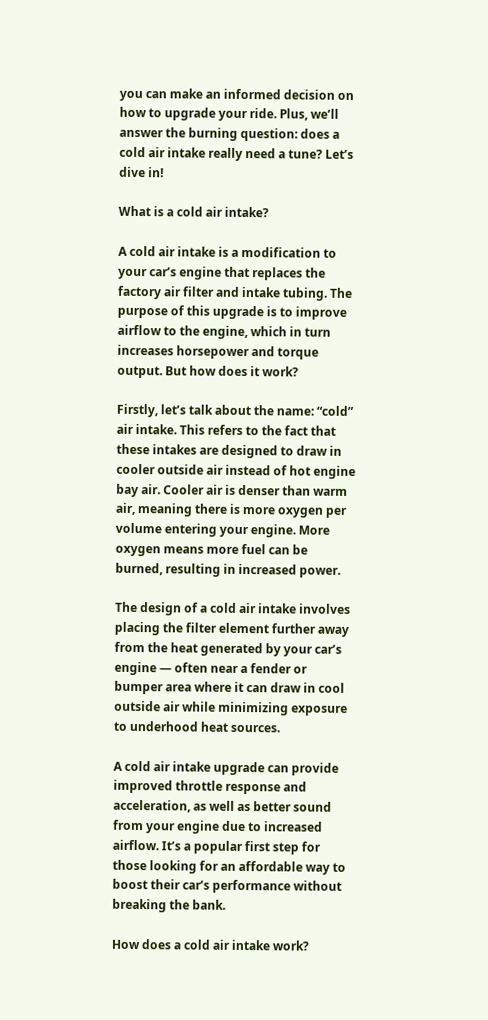you can make an informed decision on how to upgrade your ride. Plus, we’ll answer the burning question: does a cold air intake really need a tune? Let’s dive in!

What is a cold air intake?

A cold air intake is a modification to your car’s engine that replaces the factory air filter and intake tubing. The purpose of this upgrade is to improve airflow to the engine, which in turn increases horsepower and torque output. But how does it work?

Firstly, let’s talk about the name: “cold” air intake. This refers to the fact that these intakes are designed to draw in cooler outside air instead of hot engine bay air. Cooler air is denser than warm air, meaning there is more oxygen per volume entering your engine. More oxygen means more fuel can be burned, resulting in increased power.

The design of a cold air intake involves placing the filter element further away from the heat generated by your car’s engine — often near a fender or bumper area where it can draw in cool outside air while minimizing exposure to underhood heat sources.

A cold air intake upgrade can provide improved throttle response and acceleration, as well as better sound from your engine due to increased airflow. It’s a popular first step for those looking for an affordable way to boost their car’s performance without breaking the bank.

How does a cold air intake work?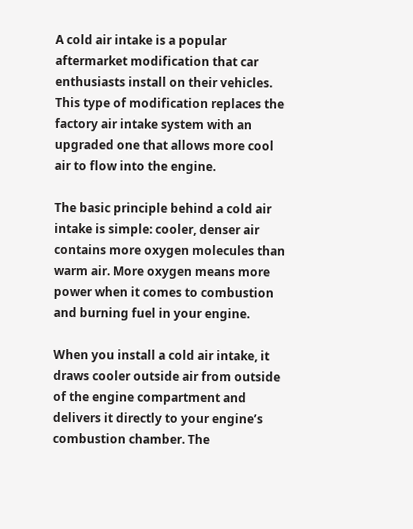A cold air intake is a popular aftermarket modification that car enthusiasts install on their vehicles. This type of modification replaces the factory air intake system with an upgraded one that allows more cool air to flow into the engine.

The basic principle behind a cold air intake is simple: cooler, denser air contains more oxygen molecules than warm air. More oxygen means more power when it comes to combustion and burning fuel in your engine.

When you install a cold air intake, it draws cooler outside air from outside of the engine compartment and delivers it directly to your engine’s combustion chamber. The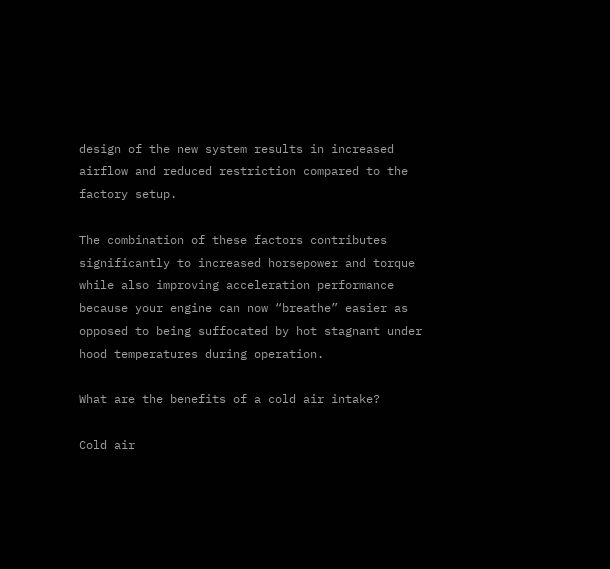design of the new system results in increased airflow and reduced restriction compared to the factory setup.

The combination of these factors contributes significantly to increased horsepower and torque while also improving acceleration performance because your engine can now “breathe” easier as opposed to being suffocated by hot stagnant under hood temperatures during operation.

What are the benefits of a cold air intake?

Cold air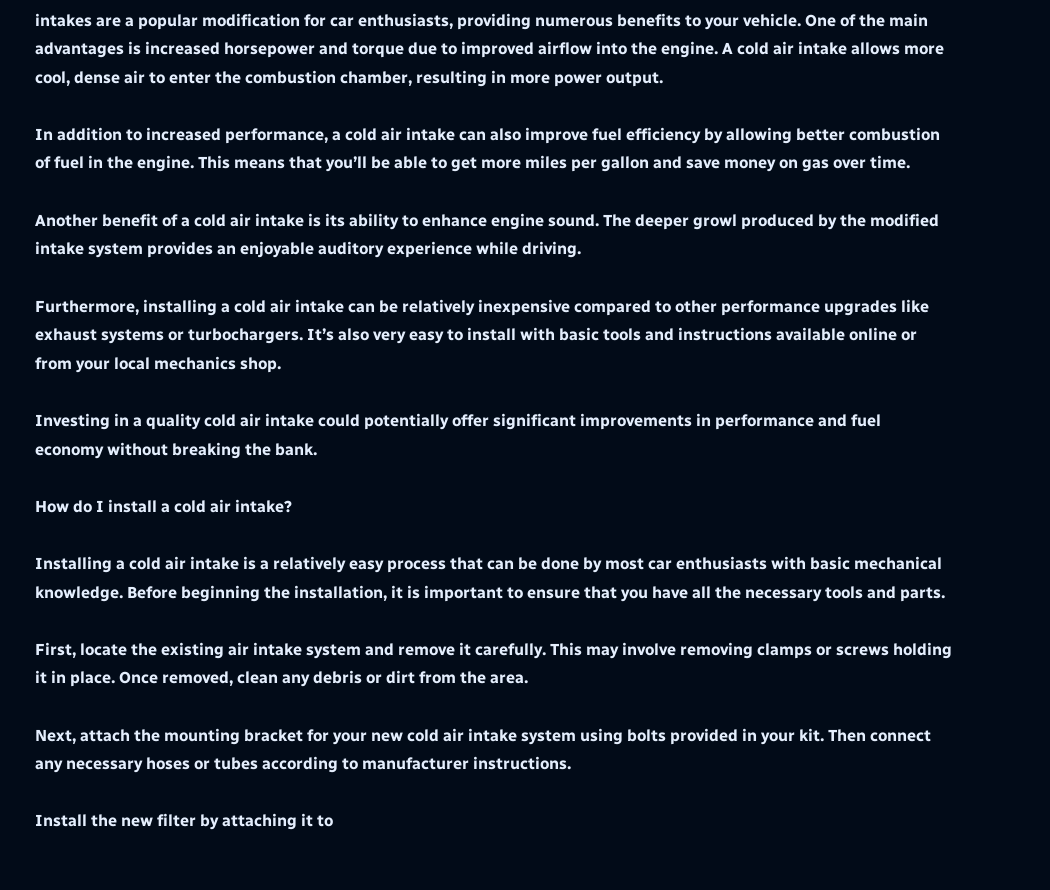intakes are a popular modification for car enthusiasts, providing numerous benefits to your vehicle. One of the main advantages is increased horsepower and torque due to improved airflow into the engine. A cold air intake allows more cool, dense air to enter the combustion chamber, resulting in more power output.

In addition to increased performance, a cold air intake can also improve fuel efficiency by allowing better combustion of fuel in the engine. This means that you’ll be able to get more miles per gallon and save money on gas over time.

Another benefit of a cold air intake is its ability to enhance engine sound. The deeper growl produced by the modified intake system provides an enjoyable auditory experience while driving.

Furthermore, installing a cold air intake can be relatively inexpensive compared to other performance upgrades like exhaust systems or turbochargers. It’s also very easy to install with basic tools and instructions available online or from your local mechanics shop.

Investing in a quality cold air intake could potentially offer significant improvements in performance and fuel economy without breaking the bank.

How do I install a cold air intake?

Installing a cold air intake is a relatively easy process that can be done by most car enthusiasts with basic mechanical knowledge. Before beginning the installation, it is important to ensure that you have all the necessary tools and parts.

First, locate the existing air intake system and remove it carefully. This may involve removing clamps or screws holding it in place. Once removed, clean any debris or dirt from the area.

Next, attach the mounting bracket for your new cold air intake system using bolts provided in your kit. Then connect any necessary hoses or tubes according to manufacturer instructions.

Install the new filter by attaching it to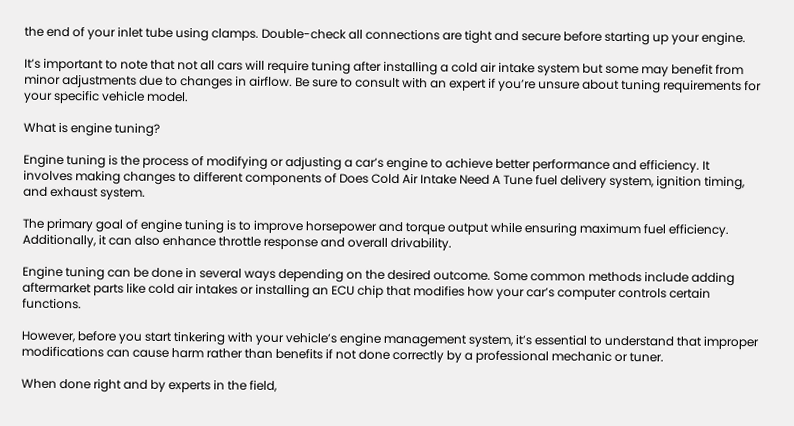the end of your inlet tube using clamps. Double-check all connections are tight and secure before starting up your engine.

It’s important to note that not all cars will require tuning after installing a cold air intake system but some may benefit from minor adjustments due to changes in airflow. Be sure to consult with an expert if you’re unsure about tuning requirements for your specific vehicle model.

What is engine tuning?

Engine tuning is the process of modifying or adjusting a car’s engine to achieve better performance and efficiency. It involves making changes to different components of Does Cold Air Intake Need A Tune fuel delivery system, ignition timing, and exhaust system.

The primary goal of engine tuning is to improve horsepower and torque output while ensuring maximum fuel efficiency. Additionally, it can also enhance throttle response and overall drivability.

Engine tuning can be done in several ways depending on the desired outcome. Some common methods include adding aftermarket parts like cold air intakes or installing an ECU chip that modifies how your car’s computer controls certain functions.

However, before you start tinkering with your vehicle’s engine management system, it’s essential to understand that improper modifications can cause harm rather than benefits if not done correctly by a professional mechanic or tuner.

When done right and by experts in the field,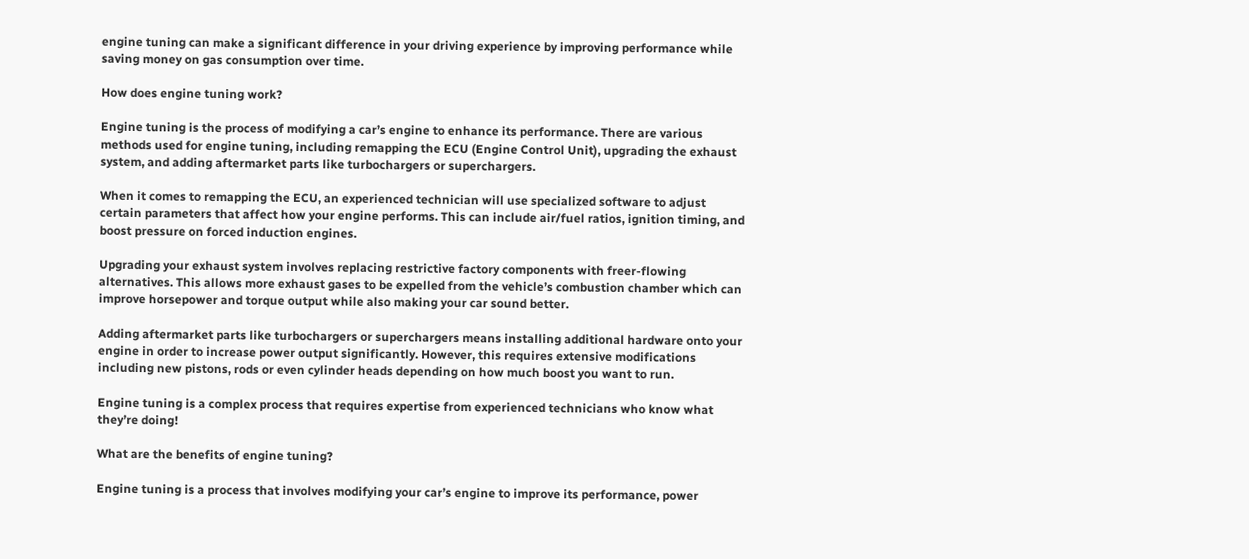engine tuning can make a significant difference in your driving experience by improving performance while saving money on gas consumption over time.

How does engine tuning work?

Engine tuning is the process of modifying a car’s engine to enhance its performance. There are various methods used for engine tuning, including remapping the ECU (Engine Control Unit), upgrading the exhaust system, and adding aftermarket parts like turbochargers or superchargers.

When it comes to remapping the ECU, an experienced technician will use specialized software to adjust certain parameters that affect how your engine performs. This can include air/fuel ratios, ignition timing, and boost pressure on forced induction engines.

Upgrading your exhaust system involves replacing restrictive factory components with freer-flowing alternatives. This allows more exhaust gases to be expelled from the vehicle’s combustion chamber which can improve horsepower and torque output while also making your car sound better.

Adding aftermarket parts like turbochargers or superchargers means installing additional hardware onto your engine in order to increase power output significantly. However, this requires extensive modifications including new pistons, rods or even cylinder heads depending on how much boost you want to run.

Engine tuning is a complex process that requires expertise from experienced technicians who know what they’re doing!

What are the benefits of engine tuning?

Engine tuning is a process that involves modifying your car’s engine to improve its performance, power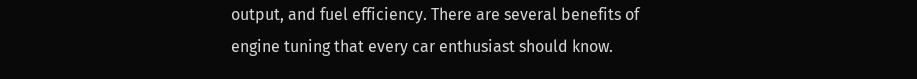output, and fuel efficiency. There are several benefits of engine tuning that every car enthusiast should know.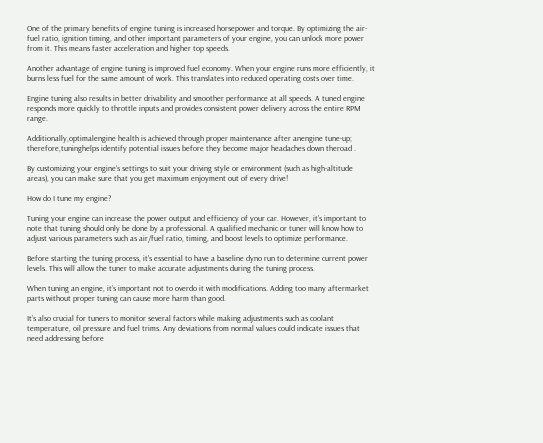One of the primary benefits of engine tuning is increased horsepower and torque. By optimizing the air-fuel ratio, ignition timing, and other important parameters of your engine, you can unlock more power from it. This means faster acceleration and higher top speeds.

Another advantage of engine tuning is improved fuel economy. When your engine runs more efficiently, it burns less fuel for the same amount of work. This translates into reduced operating costs over time.

Engine tuning also results in better drivability and smoother performance at all speeds. A tuned engine responds more quickly to throttle inputs and provides consistent power delivery across the entire RPM range.

Additionally,optimalengine health is achieved through proper maintenance after anengine tune-up; therefore,tuninghelps identify potential issues before they become major headaches down theroad .

By customizing your engine’s settings to suit your driving style or environment (such as high-altitude areas), you can make sure that you get maximum enjoyment out of every drive!

How do I tune my engine?

Tuning your engine can increase the power output and efficiency of your car. However, it’s important to note that tuning should only be done by a professional. A qualified mechanic or tuner will know how to adjust various parameters such as air/fuel ratio, timing, and boost levels to optimize performance.

Before starting the tuning process, it’s essential to have a baseline dyno run to determine current power levels. This will allow the tuner to make accurate adjustments during the tuning process.

When tuning an engine, it’s important not to overdo it with modifications. Adding too many aftermarket parts without proper tuning can cause more harm than good.

It’s also crucial for tuners to monitor several factors while making adjustments such as coolant temperature, oil pressure and fuel trims. Any deviations from normal values could indicate issues that need addressing before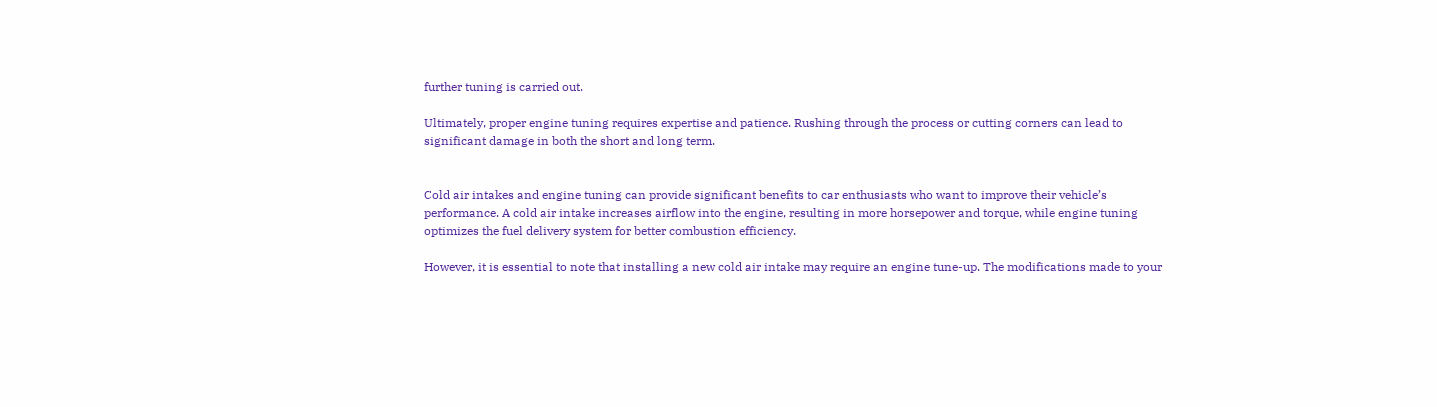further tuning is carried out.

Ultimately, proper engine tuning requires expertise and patience. Rushing through the process or cutting corners can lead to significant damage in both the short and long term.


Cold air intakes and engine tuning can provide significant benefits to car enthusiasts who want to improve their vehicle’s performance. A cold air intake increases airflow into the engine, resulting in more horsepower and torque, while engine tuning optimizes the fuel delivery system for better combustion efficiency.

However, it is essential to note that installing a new cold air intake may require an engine tune-up. The modifications made to your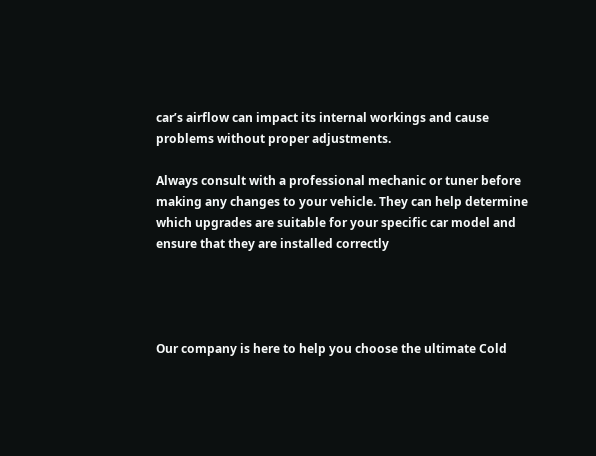car’s airflow can impact its internal workings and cause problems without proper adjustments.

Always consult with a professional mechanic or tuner before making any changes to your vehicle. They can help determine which upgrades are suitable for your specific car model and ensure that they are installed correctly




Our company is here to help you choose the ultimate Cold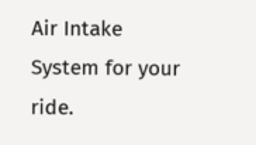Air Intake System for your ride.